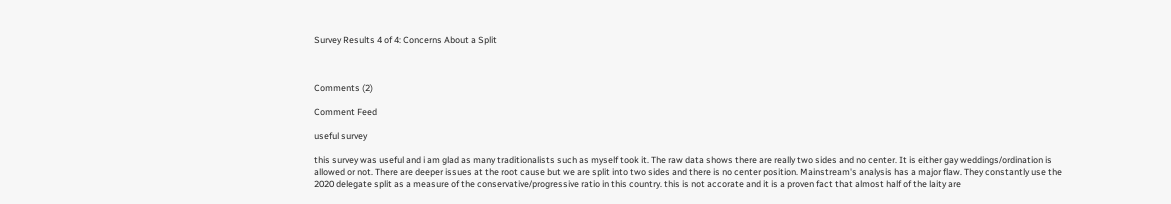Survey Results 4 of 4: Concerns About a Split



Comments (2)

Comment Feed

useful survey

this survey was useful and i am glad as many traditionalists such as myself took it. The raw data shows there are really two sides and no center. It is either gay weddings/ordination is allowed or not. There are deeper issues at the root cause but we are split into two sides and there is no center position. Mainstream's analysis has a major flaw. They constantly use the 2020 delegate split as a measure of the conservative/progressive ratio in this country. this is not accorate and it is a proven fact that almost half of the laity are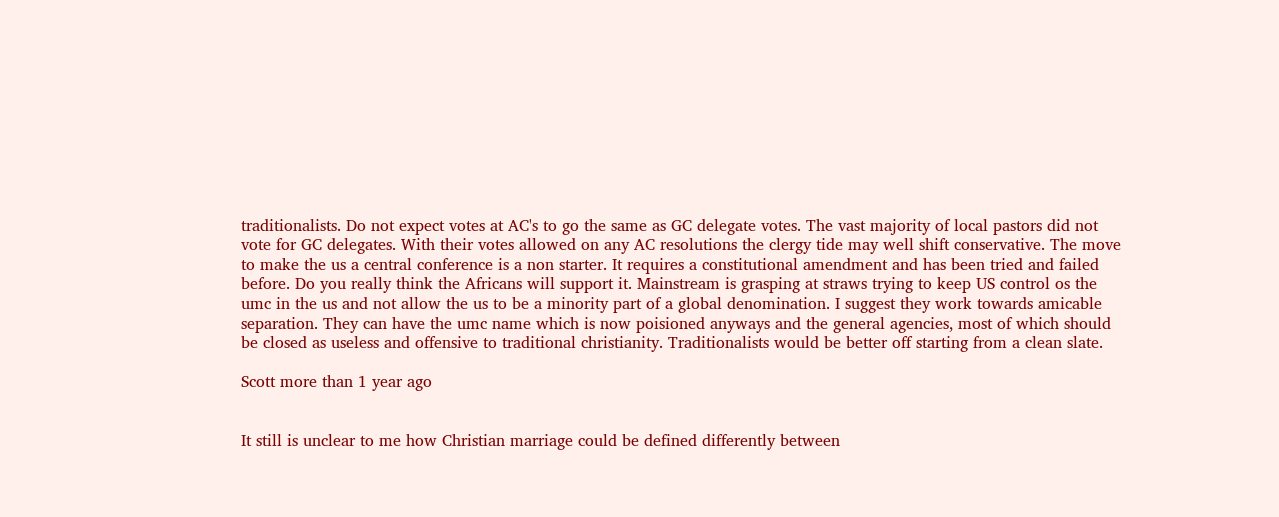traditionalists. Do not expect votes at AC's to go the same as GC delegate votes. The vast majority of local pastors did not vote for GC delegates. With their votes allowed on any AC resolutions the clergy tide may well shift conservative. The move to make the us a central conference is a non starter. It requires a constitutional amendment and has been tried and failed before. Do you really think the Africans will support it. Mainstream is grasping at straws trying to keep US control os the umc in the us and not allow the us to be a minority part of a global denomination. I suggest they work towards amicable separation. They can have the umc name which is now poisioned anyways and the general agencies, most of which should be closed as useless and offensive to traditional christianity. Traditionalists would be better off starting from a clean slate.

Scott more than 1 year ago


It still is unclear to me how Christian marriage could be defined differently between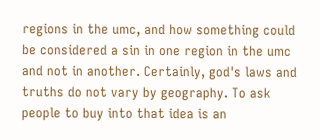regions in the umc, and how something could be considered a sin in one region in the umc and not in another. Certainly, god's laws and truths do not vary by geography. To ask people to buy into that idea is an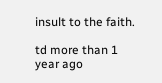insult to the faith.

td more than 1 year ago